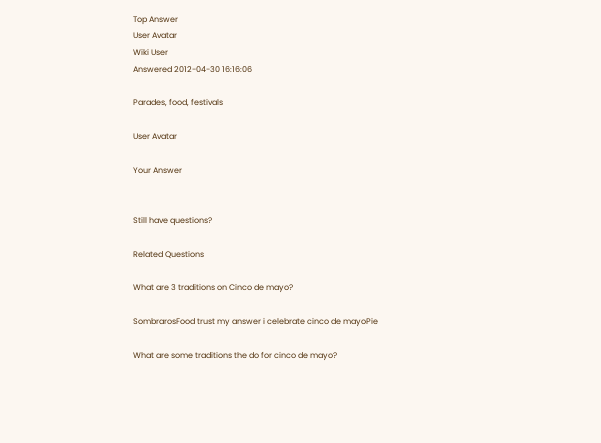Top Answer
User Avatar
Wiki User
Answered 2012-04-30 16:16:06

Parades, food, festivals

User Avatar

Your Answer


Still have questions?

Related Questions

What are 3 traditions on Cinco de mayo?

SombrarosFood trust my answer i celebrate cinco de mayoPie

What are some traditions the do for cinco de mayo?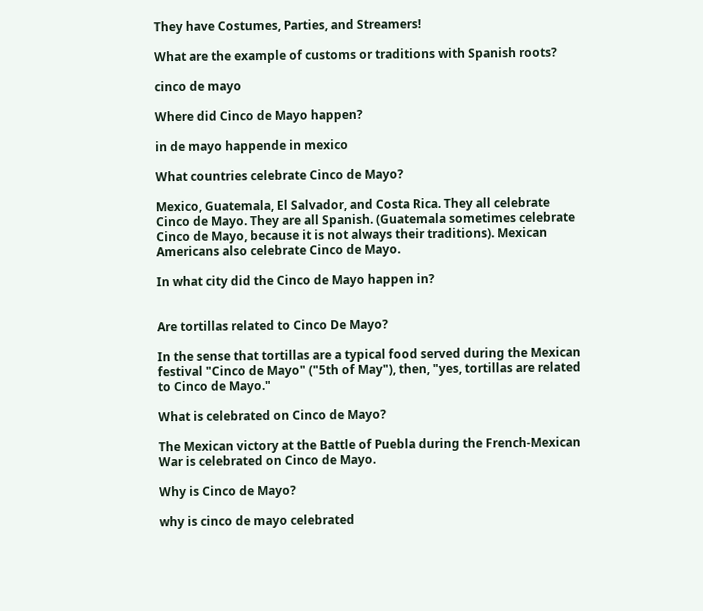They have Costumes, Parties, and Streamers!

What are the example of customs or traditions with Spanish roots?

cinco de mayo

Where did Cinco de Mayo happen?

in de mayo happende in mexico

What countries celebrate Cinco de Mayo?

Mexico, Guatemala, El Salvador, and Costa Rica. They all celebrate Cinco de Mayo. They are all Spanish. (Guatemala sometimes celebrate Cinco de Mayo, because it is not always their traditions). Mexican Americans also celebrate Cinco de Mayo.

In what city did the Cinco de Mayo happen in?


Are tortillas related to Cinco De Mayo?

In the sense that tortillas are a typical food served during the Mexican festival "Cinco de Mayo" ("5th of May"), then, "yes, tortillas are related to Cinco de Mayo."

What is celebrated on Cinco de Mayo?

The Mexican victory at the Battle of Puebla during the French-Mexican War is celebrated on Cinco de Mayo.

Why is Cinco de Mayo?

why is cinco de mayo celebrated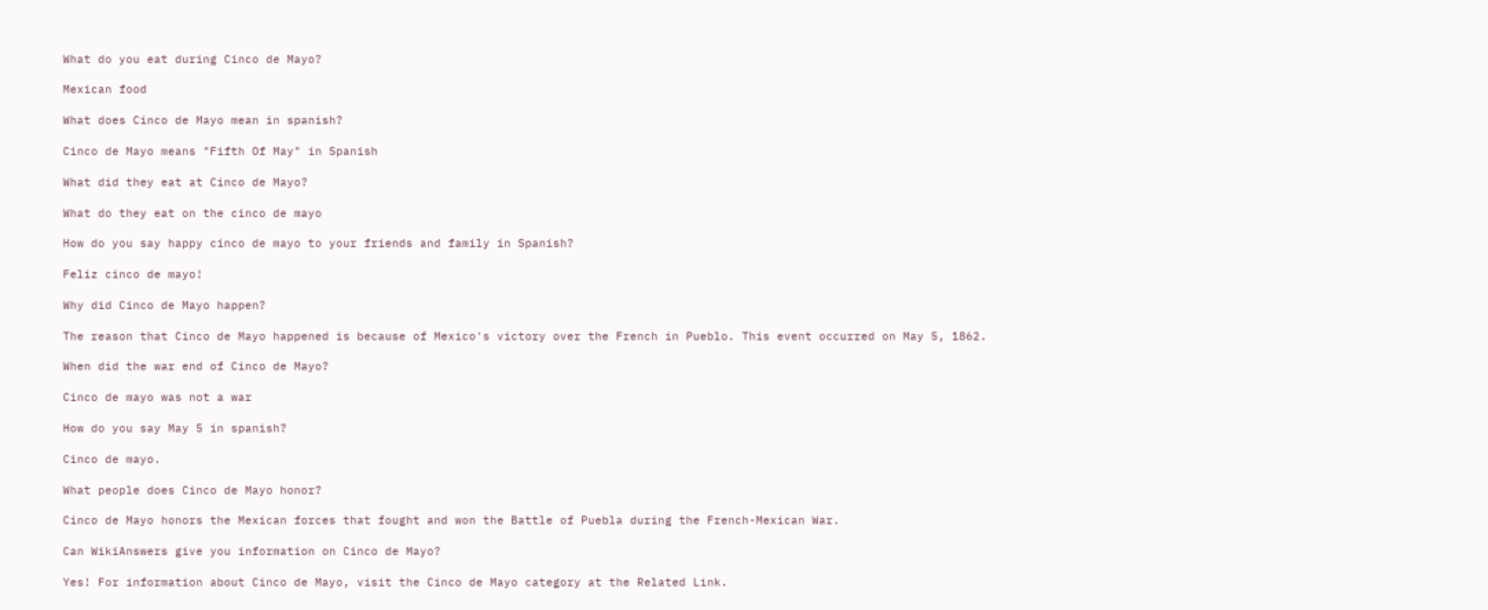What do you eat during Cinco de Mayo?

Mexican food

What does Cinco de Mayo mean in spanish?

Cinco de Mayo means "Fifth Of May" in Spanish

What did they eat at Cinco de Mayo?

What do they eat on the cinco de mayo

How do you say happy cinco de mayo to your friends and family in Spanish?

Feliz cinco de mayo!

Why did Cinco de Mayo happen?

The reason that Cinco de Mayo happened is because of Mexico's victory over the French in Pueblo. This event occurred on May 5, 1862.

When did the war end of Cinco de Mayo?

Cinco de mayo was not a war

How do you say May 5 in spanish?

Cinco de mayo.

What people does Cinco de Mayo honor?

Cinco de Mayo honors the Mexican forces that fought and won the Battle of Puebla during the French-Mexican War.

Can WikiAnswers give you information on Cinco de Mayo?

Yes! For information about Cinco de Mayo, visit the Cinco de Mayo category at the Related Link.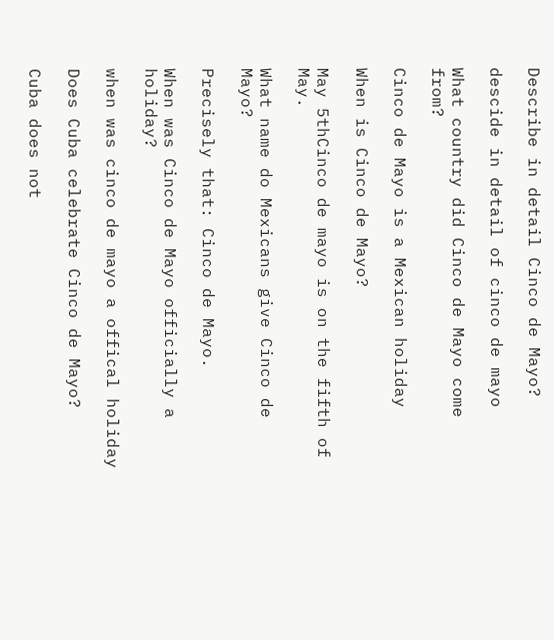Describe in detail Cinco de Mayo?

descide in detail of cinco de mayo

What country did Cinco de Mayo come from?

Cinco de Mayo is a Mexican holiday

When is Cinco de Mayo?

May 5thCinco de mayo is on the fifth of May.

What name do Mexicans give Cinco de Mayo?

Precisely that: Cinco de Mayo.

When was Cinco de Mayo officially a holiday?

when was cinco de mayo a offical holiday

Does Cuba celebrate Cinco de Mayo?

Cuba does not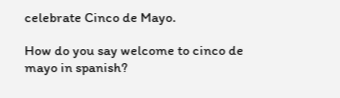celebrate Cinco de Mayo.

How do you say welcome to cinco de mayo in spanish?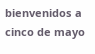bienvenidos a cinco de mayo